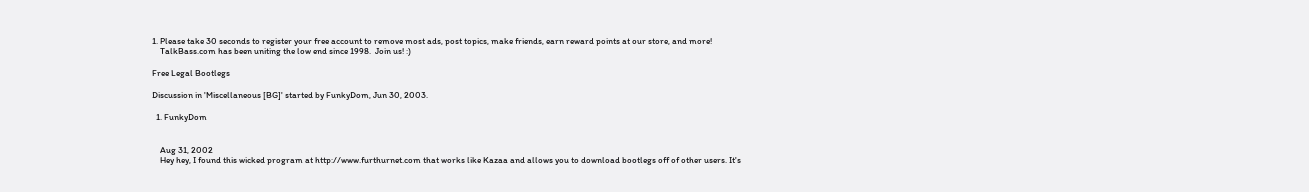1. Please take 30 seconds to register your free account to remove most ads, post topics, make friends, earn reward points at our store, and more!
    TalkBass.com has been uniting the low end since 1998.  Join us! :)

Free Legal Bootlegs

Discussion in 'Miscellaneous [BG]' started by FunkyDom, Jun 30, 2003.

  1. FunkyDom


    Aug 31, 2002
    Hey hey, I found this wicked program at http://www.furthurnet.com that works like Kazaa and allows you to download bootlegs off of other users. It's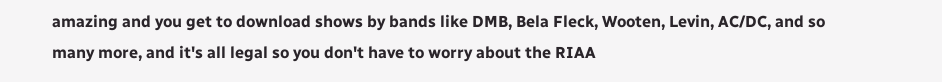amazing and you get to download shows by bands like DMB, Bela Fleck, Wooten, Levin, AC/DC, and so many more, and it's all legal so you don't have to worry about the RIAA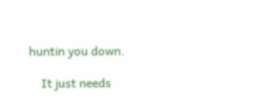huntin you down.

    It just needs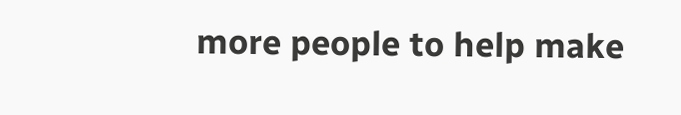more people to help make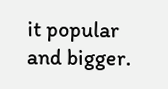it popular and bigger.